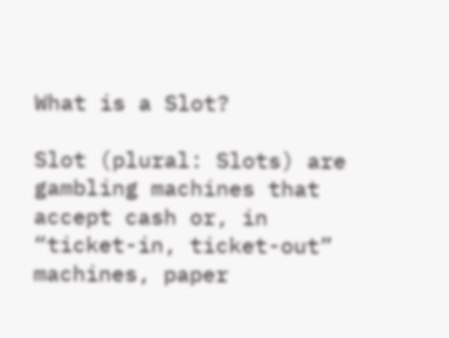What is a Slot?

Slot (plural: Slots) are gambling machines that accept cash or, in “ticket-in, ticket-out” machines, paper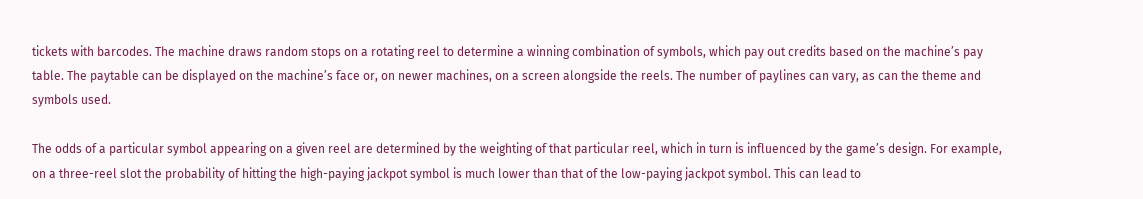tickets with barcodes. The machine draws random stops on a rotating reel to determine a winning combination of symbols, which pay out credits based on the machine’s pay table. The paytable can be displayed on the machine’s face or, on newer machines, on a screen alongside the reels. The number of paylines can vary, as can the theme and symbols used.

The odds of a particular symbol appearing on a given reel are determined by the weighting of that particular reel, which in turn is influenced by the game’s design. For example, on a three-reel slot the probability of hitting the high-paying jackpot symbol is much lower than that of the low-paying jackpot symbol. This can lead to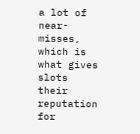a lot of near-misses, which is what gives slots their reputation for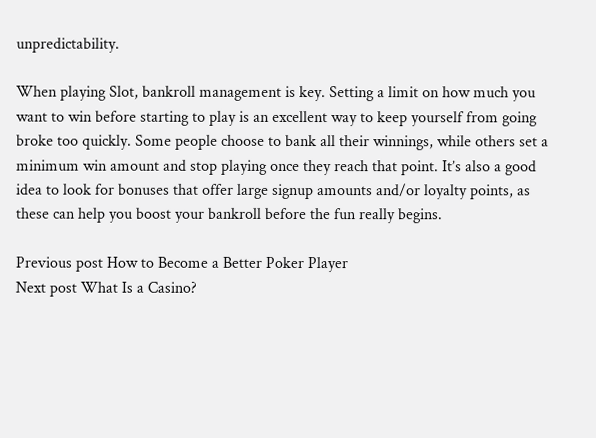unpredictability.

When playing Slot, bankroll management is key. Setting a limit on how much you want to win before starting to play is an excellent way to keep yourself from going broke too quickly. Some people choose to bank all their winnings, while others set a minimum win amount and stop playing once they reach that point. It’s also a good idea to look for bonuses that offer large signup amounts and/or loyalty points, as these can help you boost your bankroll before the fun really begins.

Previous post How to Become a Better Poker Player
Next post What Is a Casino?